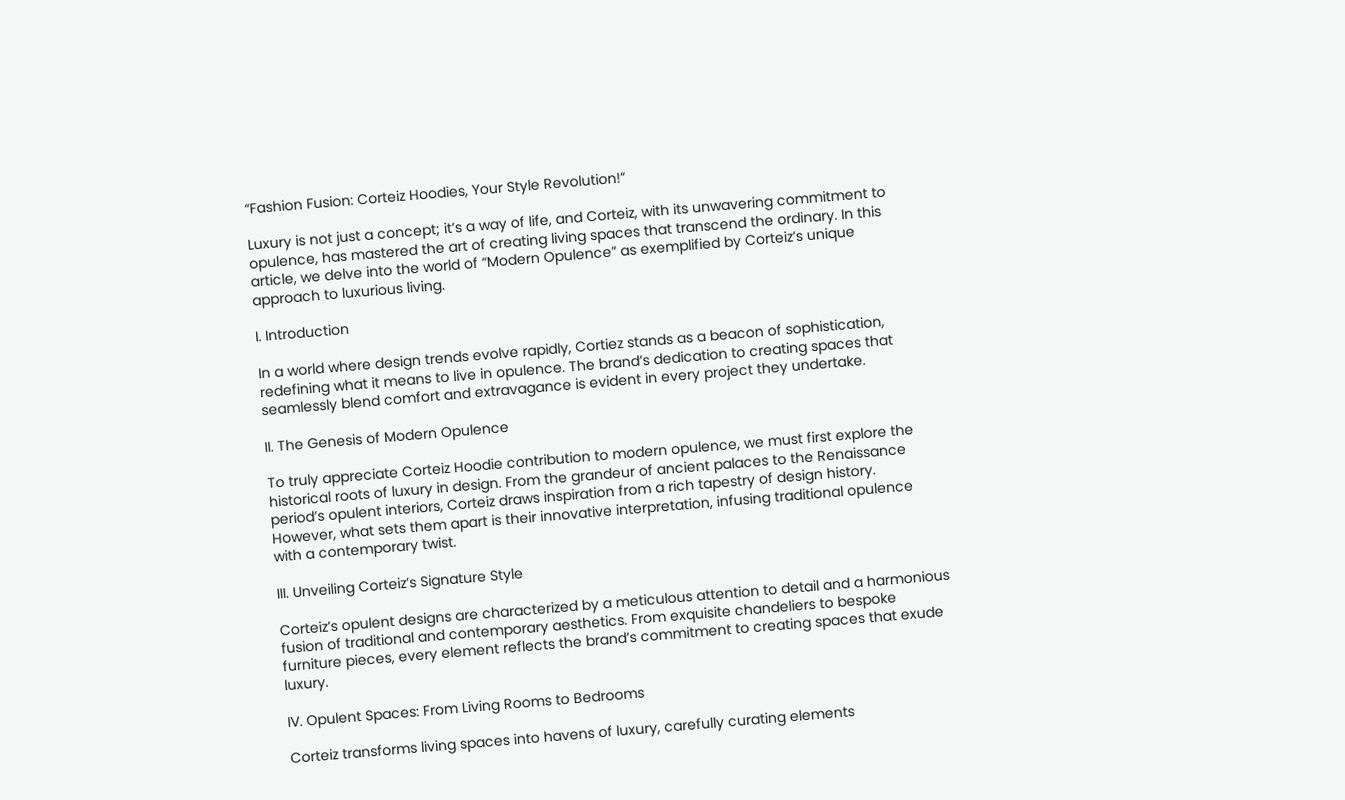“Fashion Fusion: Corteiz Hoodies, Your Style Revolution!”

Luxury is not just a concept; it’s a way of life, and Corteiz, with its unwavering commitment to opulence, has mastered the art of creating living spaces that transcend the ordinary. In this article, we delve into the world of “Modern Opulence” as exemplified by Corteiz’s unique approach to luxurious living.

I. Introduction

In a world where design trends evolve rapidly, Cortiez stands as a beacon of sophistication, redefining what it means to live in opulence. The brand’s dedication to creating spaces that seamlessly blend comfort and extravagance is evident in every project they undertake.

II. The Genesis of Modern Opulence

To truly appreciate Corteiz Hoodie contribution to modern opulence, we must first explore the historical roots of luxury in design. From the grandeur of ancient palaces to the Renaissance period’s opulent interiors, Corteiz draws inspiration from a rich tapestry of design history. However, what sets them apart is their innovative interpretation, infusing traditional opulence with a contemporary twist.

III. Unveiling Corteiz’s Signature Style

Corteiz’s opulent designs are characterized by a meticulous attention to detail and a harmonious fusion of traditional and contemporary aesthetics. From exquisite chandeliers to bespoke furniture pieces, every element reflects the brand’s commitment to creating spaces that exude luxury.

IV. Opulent Spaces: From Living Rooms to Bedrooms

Corteiz transforms living spaces into havens of luxury, carefully curating elements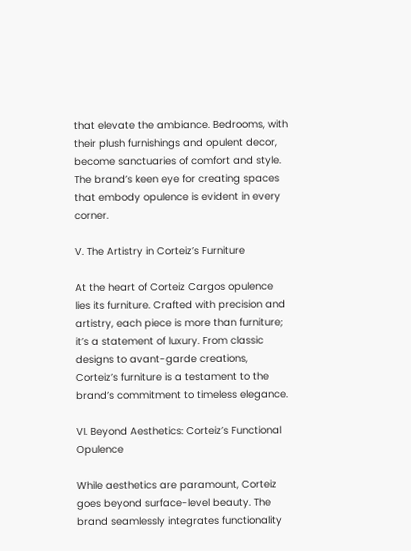that elevate the ambiance. Bedrooms, with their plush furnishings and opulent decor, become sanctuaries of comfort and style. The brand’s keen eye for creating spaces that embody opulence is evident in every corner.

V. The Artistry in Corteiz’s Furniture

At the heart of Corteiz Cargos opulence lies its furniture. Crafted with precision and artistry, each piece is more than furniture; it’s a statement of luxury. From classic designs to avant-garde creations, Corteiz’s furniture is a testament to the brand’s commitment to timeless elegance.

VI. Beyond Aesthetics: Corteiz’s Functional Opulence

While aesthetics are paramount, Corteiz goes beyond surface-level beauty. The brand seamlessly integrates functionality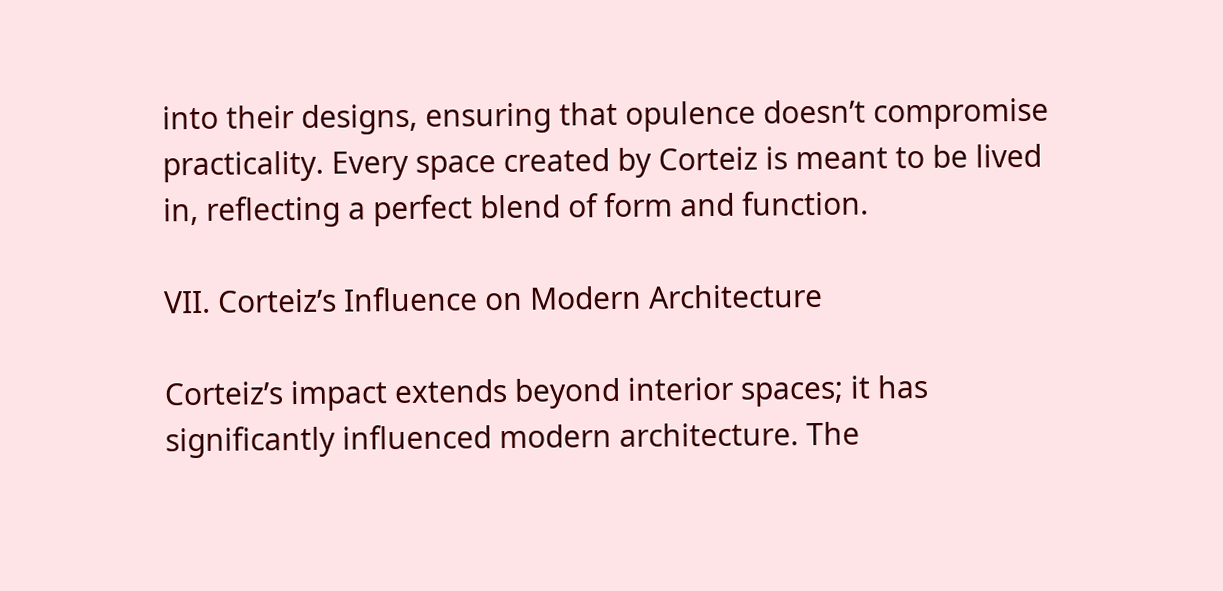into their designs, ensuring that opulence doesn’t compromise practicality. Every space created by Corteiz is meant to be lived in, reflecting a perfect blend of form and function.

VII. Corteiz’s Influence on Modern Architecture

Corteiz’s impact extends beyond interior spaces; it has significantly influenced modern architecture. The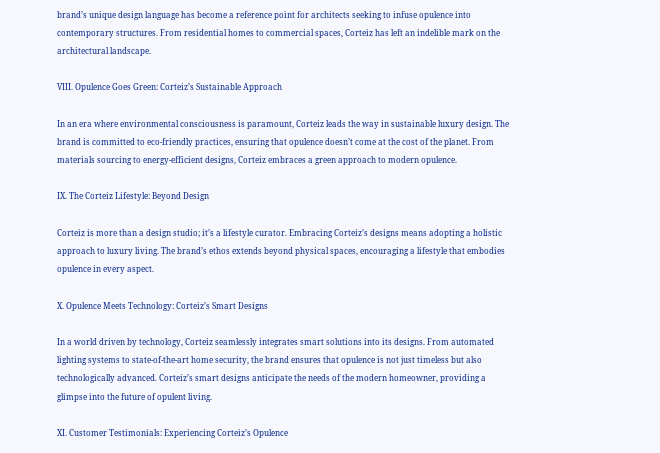brand’s unique design language has become a reference point for architects seeking to infuse opulence into contemporary structures. From residential homes to commercial spaces, Corteiz has left an indelible mark on the architectural landscape.

VIII. Opulence Goes Green: Corteiz’s Sustainable Approach

In an era where environmental consciousness is paramount, Corteiz leads the way in sustainable luxury design. The brand is committed to eco-friendly practices, ensuring that opulence doesn’t come at the cost of the planet. From materials sourcing to energy-efficient designs, Corteiz embraces a green approach to modern opulence.

IX. The Corteiz Lifestyle: Beyond Design

Corteiz is more than a design studio; it’s a lifestyle curator. Embracing Corteiz’s designs means adopting a holistic approach to luxury living. The brand’s ethos extends beyond physical spaces, encouraging a lifestyle that embodies opulence in every aspect.

X. Opulence Meets Technology: Corteiz’s Smart Designs

In a world driven by technology, Corteiz seamlessly integrates smart solutions into its designs. From automated lighting systems to state-of-the-art home security, the brand ensures that opulence is not just timeless but also technologically advanced. Corteiz’s smart designs anticipate the needs of the modern homeowner, providing a glimpse into the future of opulent living.

XI. Customer Testimonials: Experiencing Corteiz’s Opulence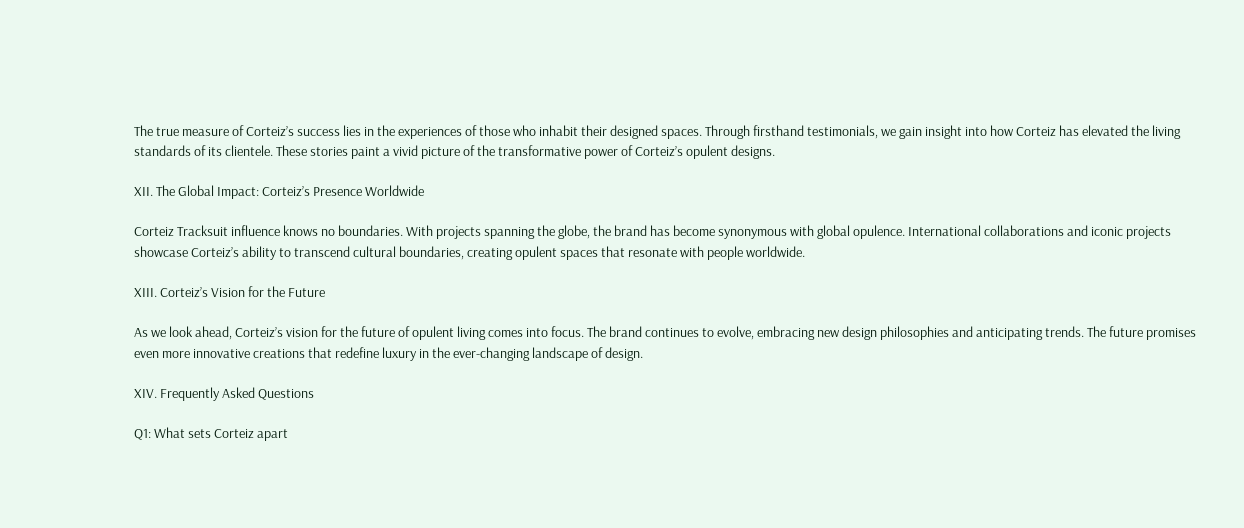The true measure of Corteiz’s success lies in the experiences of those who inhabit their designed spaces. Through firsthand testimonials, we gain insight into how Corteiz has elevated the living standards of its clientele. These stories paint a vivid picture of the transformative power of Corteiz’s opulent designs.

XII. The Global Impact: Corteiz’s Presence Worldwide

Corteiz Tracksuit influence knows no boundaries. With projects spanning the globe, the brand has become synonymous with global opulence. International collaborations and iconic projects showcase Corteiz’s ability to transcend cultural boundaries, creating opulent spaces that resonate with people worldwide.

XIII. Corteiz’s Vision for the Future

As we look ahead, Corteiz’s vision for the future of opulent living comes into focus. The brand continues to evolve, embracing new design philosophies and anticipating trends. The future promises even more innovative creations that redefine luxury in the ever-changing landscape of design.

XIV. Frequently Asked Questions

Q1: What sets Corteiz apart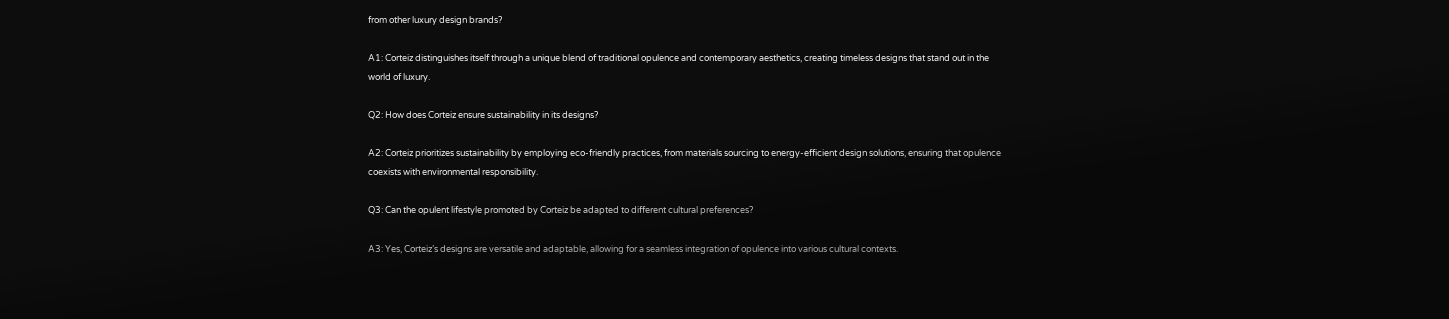from other luxury design brands?

A1: Corteiz distinguishes itself through a unique blend of traditional opulence and contemporary aesthetics, creating timeless designs that stand out in the world of luxury.

Q2: How does Corteiz ensure sustainability in its designs?

A2: Corteiz prioritizes sustainability by employing eco-friendly practices, from materials sourcing to energy-efficient design solutions, ensuring that opulence coexists with environmental responsibility.

Q3: Can the opulent lifestyle promoted by Corteiz be adapted to different cultural preferences?

A3: Yes, Corteiz’s designs are versatile and adaptable, allowing for a seamless integration of opulence into various cultural contexts.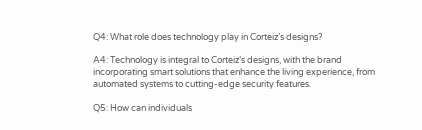Q4: What role does technology play in Corteiz’s designs?

A4: Technology is integral to Corteiz’s designs, with the brand incorporating smart solutions that enhance the living experience, from automated systems to cutting-edge security features.

Q5: How can individuals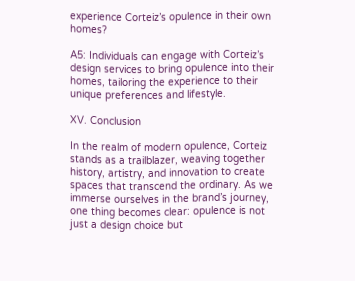experience Corteiz’s opulence in their own homes?

A5: Individuals can engage with Corteiz’s design services to bring opulence into their homes, tailoring the experience to their unique preferences and lifestyle.

XV. Conclusion

In the realm of modern opulence, Corteiz stands as a trailblazer, weaving together history, artistry, and innovation to create spaces that transcend the ordinary. As we immerse ourselves in the brand’s journey, one thing becomes clear: opulence is not just a design choice but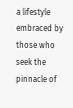a lifestyle embraced by those who seek the pinnacle of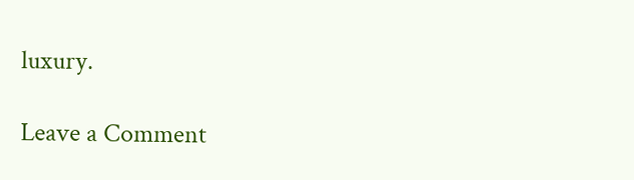luxury.

Leave a Comment